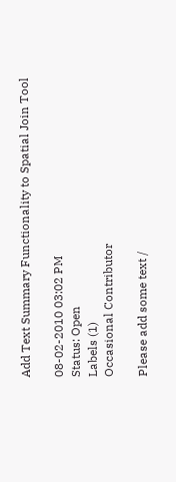Add Text Summary Functionality to Spatial Join Tool

08-02-2010 03:02 PM
Status: Open
Labels (1)
Occasional Contributor

Please add some text /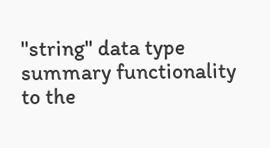"string" data type summary functionality to the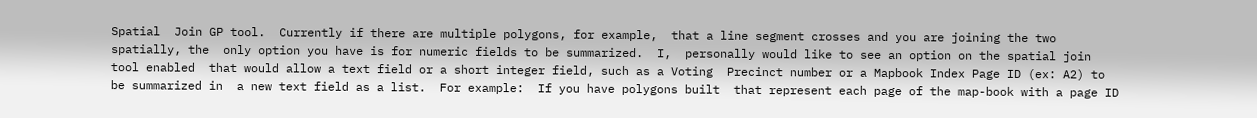Spatial  Join GP tool.  Currently if there are multiple polygons, for example,  that a line segment crosses and you are joining the two spatially, the  only option you have is for numeric fields to be summarized.  I,  personally would like to see an option on the spatial join tool enabled  that would allow a text field or a short integer field, such as a Voting  Precinct number or a Mapbook Index Page ID (ex: A2) to be summarized in  a new text field as a list.  For example:  If you have polygons built  that represent each page of the map-book with a page ID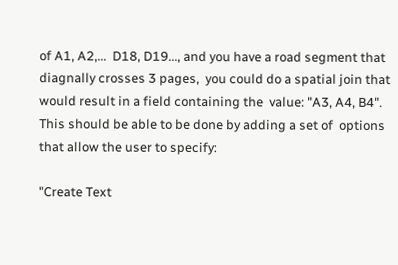of A1, A2,...  D18, D19..., and you have a road segment that diagnally crosses 3 pages,  you could do a spatial join that would result in a field containing the  value: "A3, A4, B4".  This should be able to be done by adding a set of  options that allow the user to specify:

"Create Text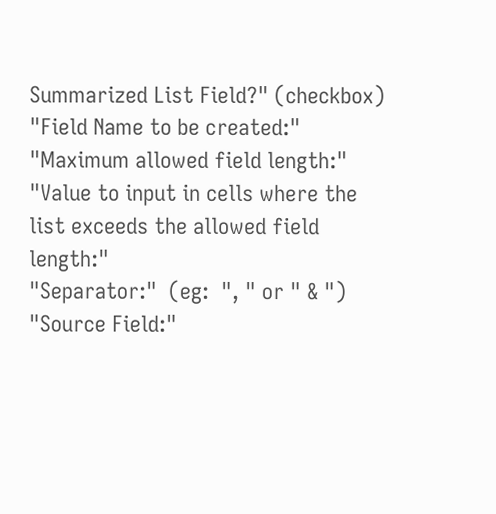Summarized List Field?" (checkbox)
"Field Name to be created:"
"Maximum allowed field length:"
"Value to input in cells where the list exceeds the allowed field  length:"
"Separator:"  (eg:  ", " or " & ")
"Source Field:"